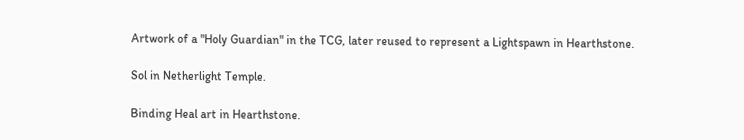Artwork of a "Holy Guardian" in the TCG, later reused to represent a Lightspawn in Hearthstone.

Sol in Netherlight Temple.

Binding Heal art in Hearthstone.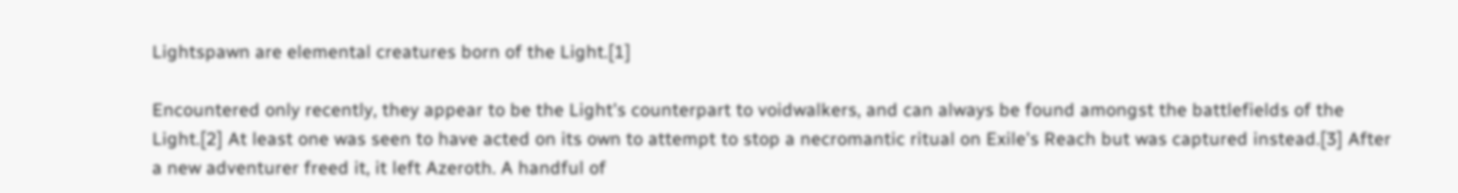Lightspawn are elemental creatures born of the Light.[1]

Encountered only recently, they appear to be the Light's counterpart to voidwalkers, and can always be found amongst the battlefields of the Light.[2] At least one was seen to have acted on its own to attempt to stop a necromantic ritual on Exile's Reach but was captured instead.[3] After a new adventurer freed it, it left Azeroth. A handful of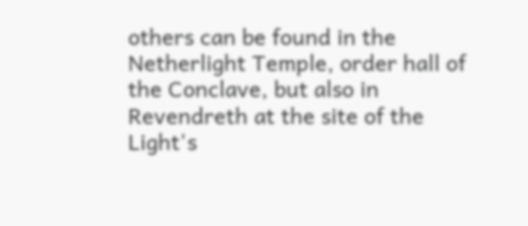others can be found in the Netherlight Temple, order hall of the Conclave, but also in Revendreth at the site of the Light's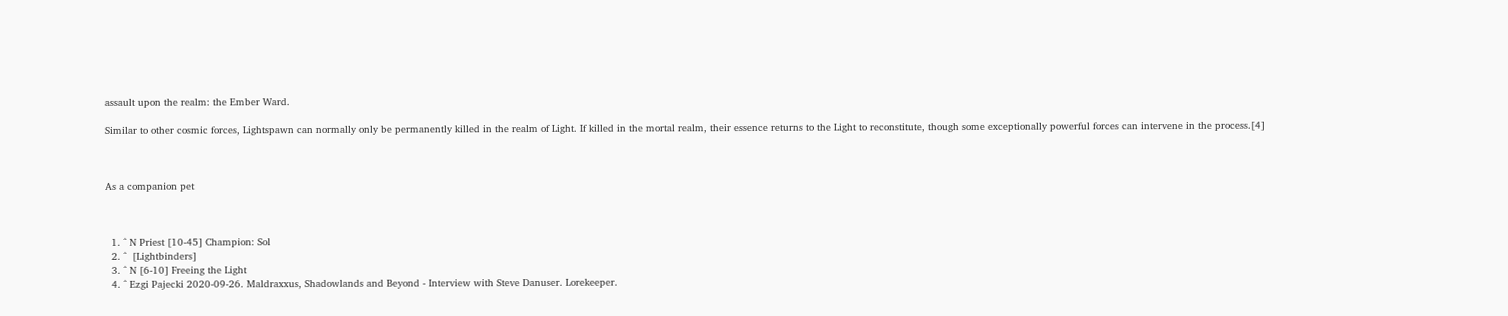assault upon the realm: the Ember Ward.

Similar to other cosmic forces, Lightspawn can normally only be permanently killed in the realm of Light. If killed in the mortal realm, their essence returns to the Light to reconstitute, though some exceptionally powerful forces can intervene in the process.[4]



As a companion pet



  1. ^ N Priest [10-45] Champion: Sol
  2. ^  [Lightbinders]
  3. ^ N [6-10] Freeing the Light
  4. ^ Ezgi Pajecki 2020-09-26. Maldraxxus, Shadowlands and Beyond - Interview with Steve Danuser. Lorekeeper.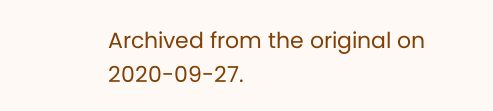Archived from the original on 2020-09-27.